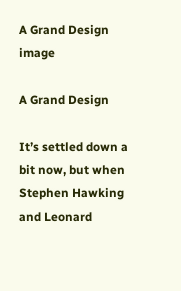A Grand Design image

A Grand Design

It’s settled down a bit now, but when Stephen Hawking and Leonard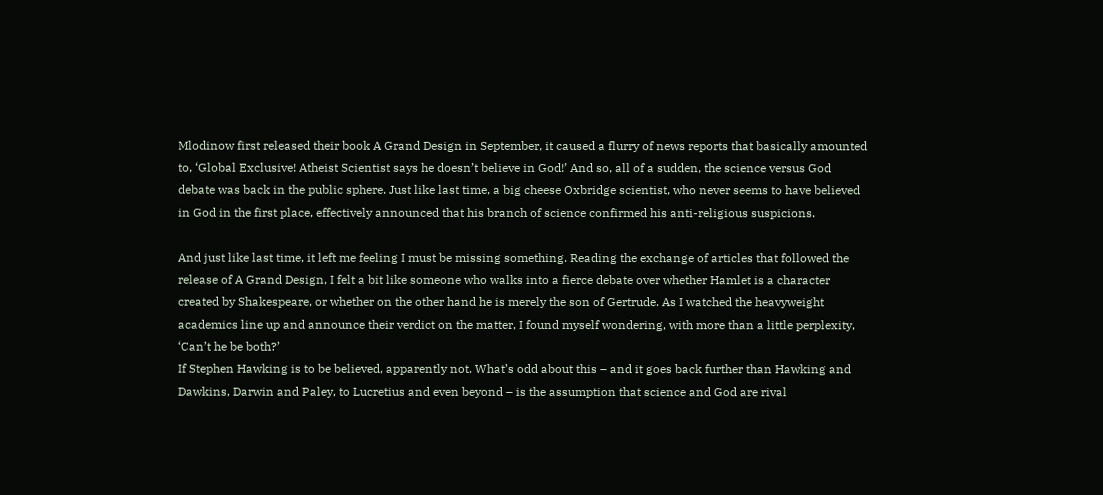Mlodinow first released their book A Grand Design in September, it caused a flurry of news reports that basically amounted to, ‘Global Exclusive! Atheist Scientist says he doesn’t believe in God!’ And so, all of a sudden, the science versus God debate was back in the public sphere. Just like last time, a big cheese Oxbridge scientist, who never seems to have believed in God in the first place, effectively announced that his branch of science confirmed his anti-religious suspicions.

And just like last time, it left me feeling I must be missing something. Reading the exchange of articles that followed the release of A Grand Design, I felt a bit like someone who walks into a fierce debate over whether Hamlet is a character created by Shakespeare, or whether on the other hand he is merely the son of Gertrude. As I watched the heavyweight academics line up and announce their verdict on the matter, I found myself wondering, with more than a little perplexity, ‘Can’t he be both?’
If Stephen Hawking is to be believed, apparently not. What’s odd about this – and it goes back further than Hawking and Dawkins, Darwin and Paley, to Lucretius and even beyond – is the assumption that science and God are rival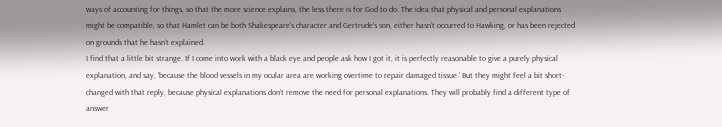ways of accounting for things, so that the more science explains, the less there is for God to do. The idea that physical and personal explanations might be compatible, so that Hamlet can be both Shakespeare’s character and Gertrude’s son, either hasn’t occurred to Hawking, or has been rejected on grounds that he hasn’t explained.
I find that a little bit strange. If I come into work with a black eye and people ask how I got it, it is perfectly reasonable to give a purely physical explanation, and say, ‘because the blood vessels in my ocular area are working overtime to repair damaged tissue.’ But they might feel a bit short-changed with that reply, because physical explanations don’t remove the need for personal explanations. They will probably find a different type of answer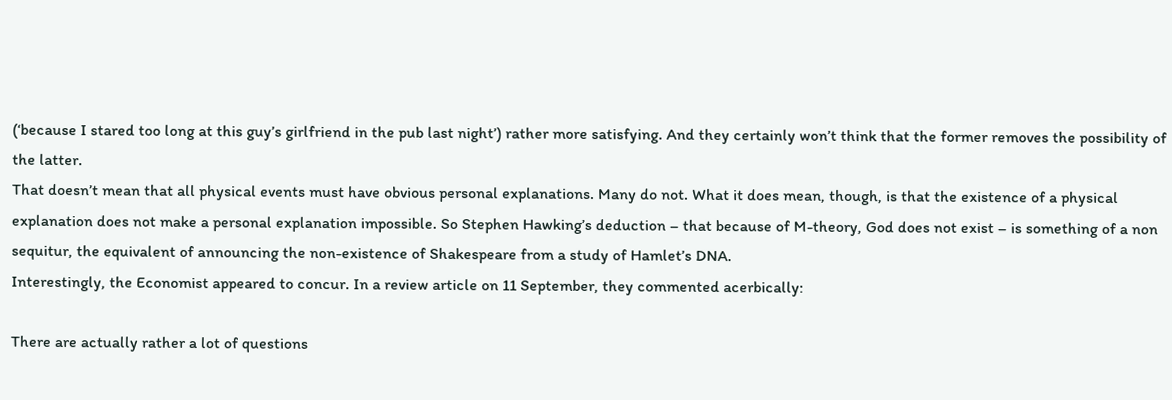(‘because I stared too long at this guy’s girlfriend in the pub last night’) rather more satisfying. And they certainly won’t think that the former removes the possibility of the latter.
That doesn’t mean that all physical events must have obvious personal explanations. Many do not. What it does mean, though, is that the existence of a physical explanation does not make a personal explanation impossible. So Stephen Hawking’s deduction – that because of M-theory, God does not exist – is something of a non sequitur, the equivalent of announcing the non-existence of Shakespeare from a study of Hamlet’s DNA.
Interestingly, the Economist appeared to concur. In a review article on 11 September, they commented acerbically:

There are actually rather a lot of questions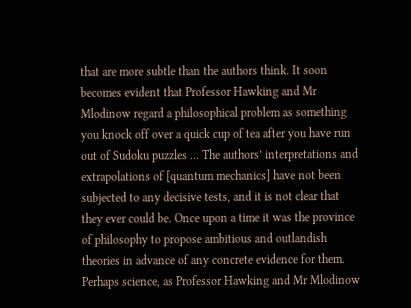that are more subtle than the authors think. It soon becomes evident that Professor Hawking and Mr Mlodinow regard a philosophical problem as something you knock off over a quick cup of tea after you have run out of Sudoku puzzles … The authors’ interpretations and extrapolations of [quantum mechanics] have not been subjected to any decisive tests, and it is not clear that they ever could be. Once upon a time it was the province of philosophy to propose ambitious and outlandish theories in advance of any concrete evidence for them. Perhaps science, as Professor Hawking and Mr Mlodinow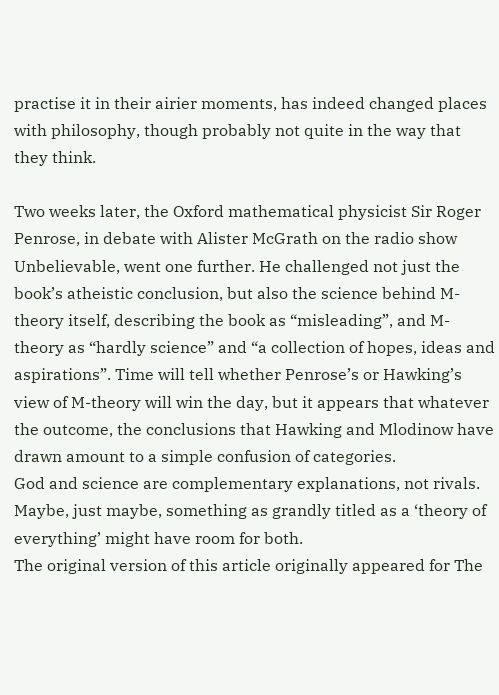practise it in their airier moments, has indeed changed places with philosophy, though probably not quite in the way that they think.

Two weeks later, the Oxford mathematical physicist Sir Roger Penrose, in debate with Alister McGrath on the radio show Unbelievable, went one further. He challenged not just the book’s atheistic conclusion, but also the science behind M-theory itself, describing the book as “misleading”, and M-theory as “hardly science” and “a collection of hopes, ideas and aspirations”. Time will tell whether Penrose’s or Hawking’s view of M-theory will win the day, but it appears that whatever the outcome, the conclusions that Hawking and Mlodinow have drawn amount to a simple confusion of categories.
God and science are complementary explanations, not rivals. Maybe, just maybe, something as grandly titled as a ‘theory of everything’ might have room for both.
The original version of this article originally appeared for The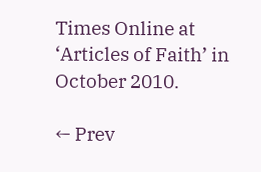Times Online at ‘Articles of Faith’ in October 2010.

← Prev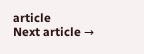article
Next article →